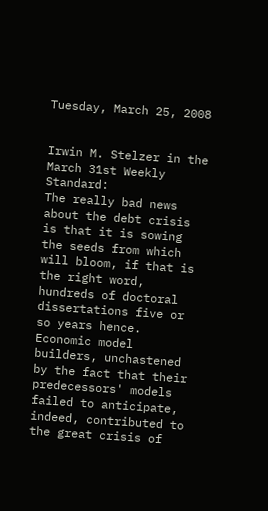Tuesday, March 25, 2008


Irwin M. Stelzer in the March 31st Weekly Standard:
The really bad news about the debt crisis is that it is sowing the seeds from which will bloom, if that is the right word, hundreds of doctoral dissertations five or so years hence. Economic model builders, unchastened by the fact that their predecessors' models failed to anticipate, indeed, contributed to the great crisis of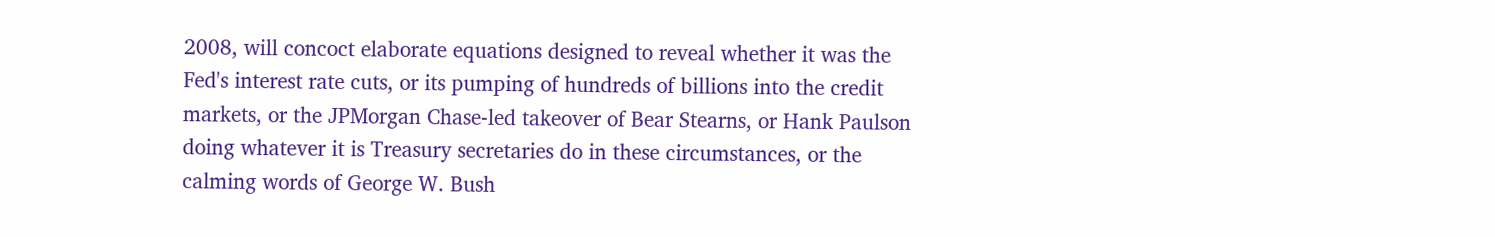2008, will concoct elaborate equations designed to reveal whether it was the Fed's interest rate cuts, or its pumping of hundreds of billions into the credit markets, or the JPMorgan Chase-led takeover of Bear Stearns, or Hank Paulson doing whatever it is Treasury secretaries do in these circumstances, or the calming words of George W. Bush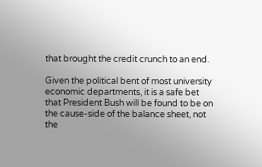that brought the credit crunch to an end.

Given the political bent of most university economic departments, it is a safe bet that President Bush will be found to be on the cause-side of the balance sheet, not the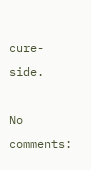cure-side.

No comments: